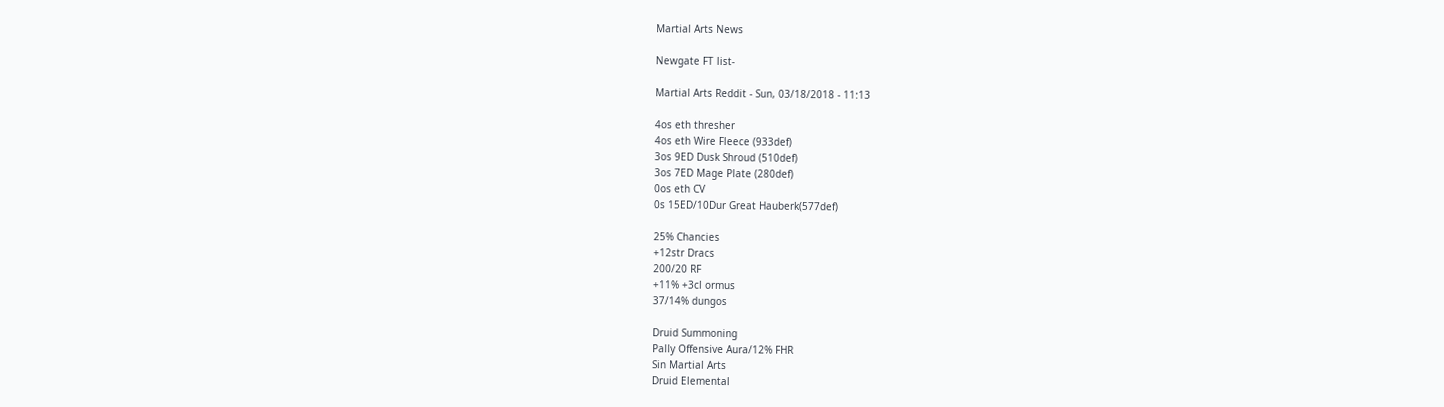Martial Arts News

Newgate FT list-

Martial Arts Reddit - Sun, 03/18/2018 - 11:13

4os eth thresher
4os eth Wire Fleece (933def)
3os 9ED Dusk Shroud (510def)
3os 7ED Mage Plate (280def)
0os eth CV
0s 15ED/10Dur Great Hauberk(577def)

25% Chancies
+12str Dracs
200/20 RF
+11% +3cl ormus
37/14% dungos

Druid Summoning
Pally Offensive Aura/12% FHR
Sin Martial Arts
Druid Elemental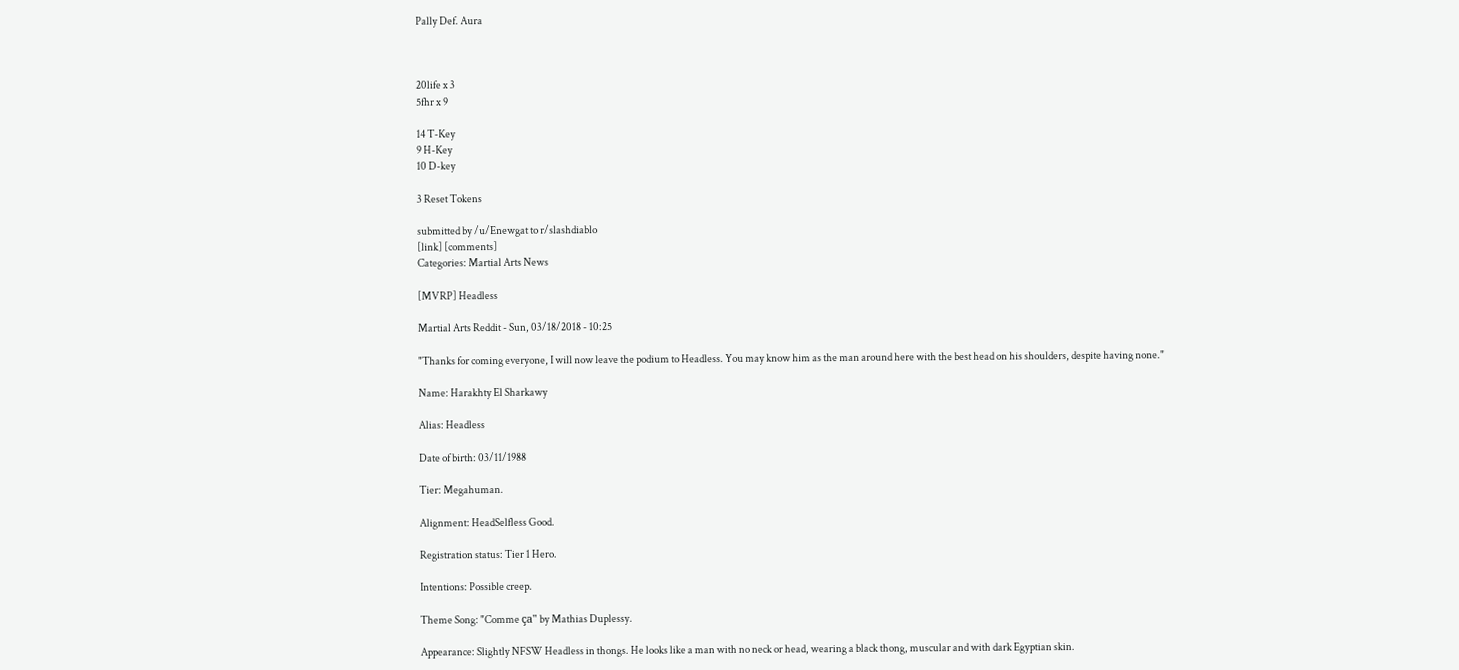Pally Def. Aura



20life x 3
5fhr x 9

14 T-Key
9 H-Key
10 D-key

3 Reset Tokens

submitted by /u/Enewgat to r/slashdiablo
[link] [comments]
Categories: Martial Arts News

[MVRP] Headless

Martial Arts Reddit - Sun, 03/18/2018 - 10:25

"Thanks for coming everyone, I will now leave the podium to Headless. You may know him as the man around here with the best head on his shoulders, despite having none."

Name: Harakhty El Sharkawy

Alias: Headless

Date of birth: 03/11/1988

Tier: Megahuman.

Alignment: HeadSelfless Good.

Registration status: Tier 1 Hero.

Intentions: Possible creep.

Theme Song: "Comme ça" by Mathias Duplessy.

Appearance: Slightly NFSW Headless in thongs. He looks like a man with no neck or head, wearing a black thong, muscular and with dark Egyptian skin.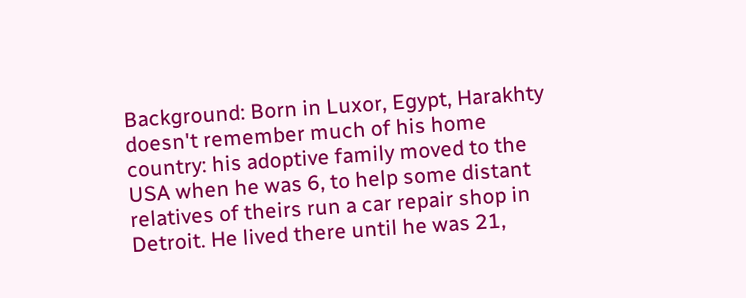Background: Born in Luxor, Egypt, Harakhty doesn't remember much of his home country: his adoptive family moved to the USA when he was 6, to help some distant relatives of theirs run a car repair shop in Detroit. He lived there until he was 21,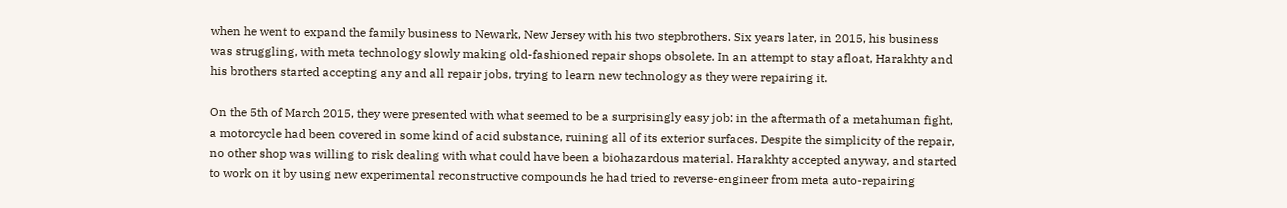when he went to expand the family business to Newark, New Jersey with his two stepbrothers. Six years later, in 2015, his business was struggling, with meta technology slowly making old-fashioned repair shops obsolete. In an attempt to stay afloat, Harakhty and his brothers started accepting any and all repair jobs, trying to learn new technology as they were repairing it.

On the 5th of March 2015, they were presented with what seemed to be a surprisingly easy job: in the aftermath of a metahuman fight, a motorcycle had been covered in some kind of acid substance, ruining all of its exterior surfaces. Despite the simplicity of the repair, no other shop was willing to risk dealing with what could have been a biohazardous material. Harakhty accepted anyway, and started to work on it by using new experimental reconstructive compounds he had tried to reverse-engineer from meta auto-repairing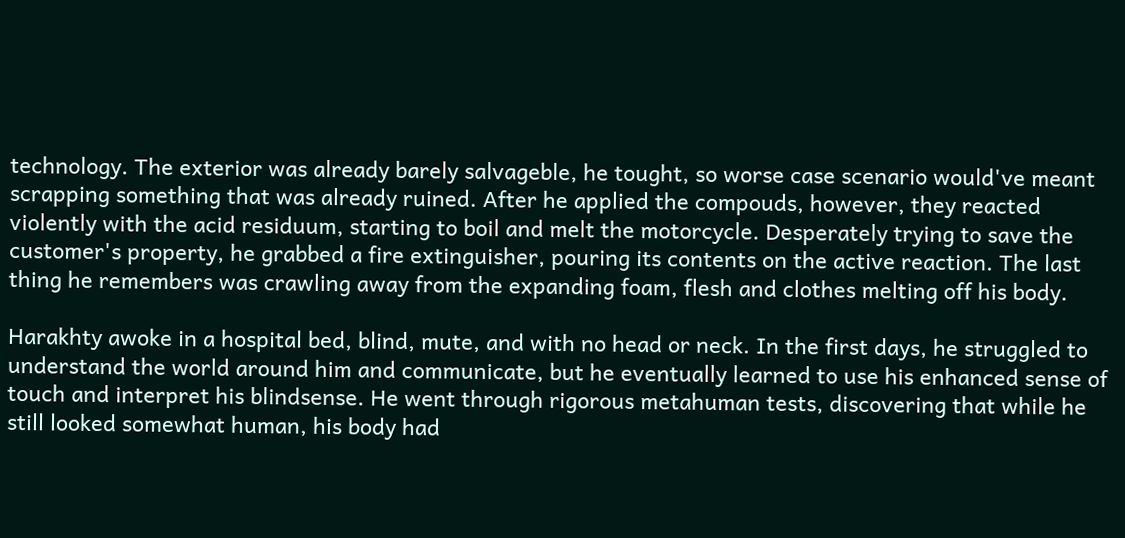technology. The exterior was already barely salvageble, he tought, so worse case scenario would've meant scrapping something that was already ruined. After he applied the compouds, however, they reacted violently with the acid residuum, starting to boil and melt the motorcycle. Desperately trying to save the customer's property, he grabbed a fire extinguisher, pouring its contents on the active reaction. The last thing he remembers was crawling away from the expanding foam, flesh and clothes melting off his body.

Harakhty awoke in a hospital bed, blind, mute, and with no head or neck. In the first days, he struggled to understand the world around him and communicate, but he eventually learned to use his enhanced sense of touch and interpret his blindsense. He went through rigorous metahuman tests, discovering that while he still looked somewhat human, his body had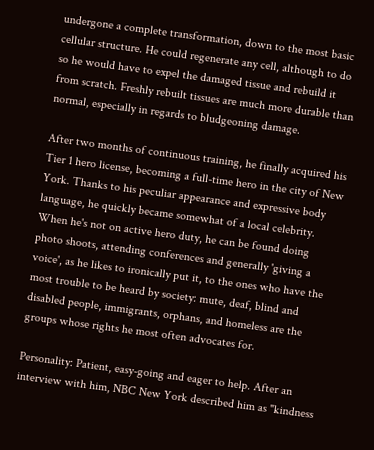undergone a complete transformation, down to the most basic cellular structure. He could regenerate any cell, although to do so he would have to expel the damaged tissue and rebuild it from scratch. Freshly rebuilt tissues are much more durable than normal, especially in regards to bludgeoning damage.

After two months of continuous training, he finally acquired his Tier 1 hero license, becoming a full-time hero in the city of New York. Thanks to his peculiar appearance and expressive body language, he quickly became somewhat of a local celebrity. When he's not on active hero duty, he can be found doing photo shoots, attending conferences and generally 'giving a voice', as he likes to ironically put it, to the ones who have the most trouble to be heard by society: mute, deaf, blind and disabled people, immigrants, orphans, and homeless are the groups whose rights he most often advocates for.

Personality: Patient, easy-going and eager to help. After an interview with him, NBC New York described him as "kindness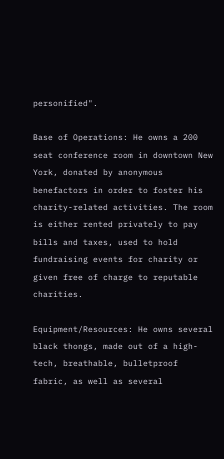personified".

Base of Operations: He owns a 200 seat conference room in downtown New York, donated by anonymous benefactors in order to foster his charity-related activities. The room is either rented privately to pay bills and taxes, used to hold fundraising events for charity or given free of charge to reputable charities.

Equipment/Resources: He owns several black thongs, made out of a high-tech, breathable, bulletproof fabric, as well as several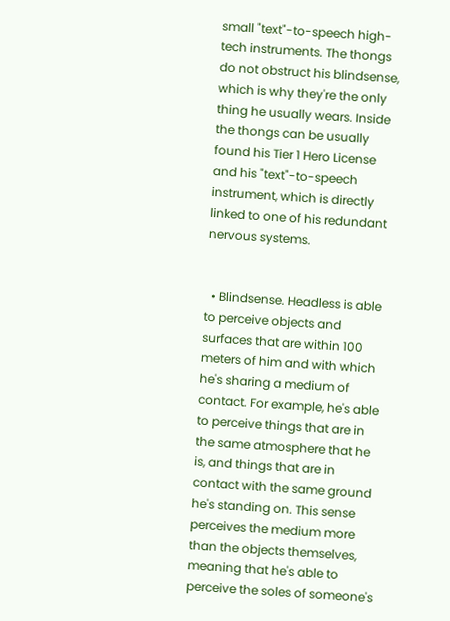small "text"-to-speech high-tech instruments. The thongs do not obstruct his blindsense, which is why they're the only thing he usually wears. Inside the thongs can be usually found his Tier 1 Hero License and his "text"-to-speech instrument, which is directly linked to one of his redundant nervous systems.


  • Blindsense. Headless is able to perceive objects and surfaces that are within 100 meters of him and with which he's sharing a medium of contact. For example, he's able to perceive things that are in the same atmosphere that he is, and things that are in contact with the same ground he's standing on. This sense perceives the medium more than the objects themselves, meaning that he's able to perceive the soles of someone's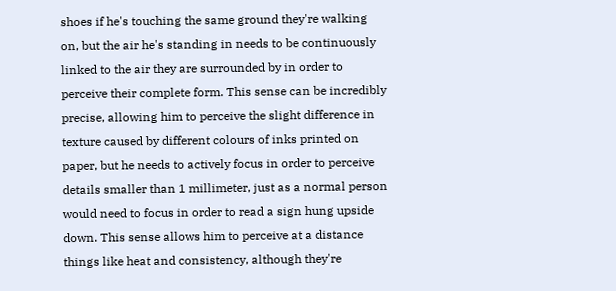shoes if he's touching the same ground they're walking on, but the air he's standing in needs to be continuously linked to the air they are surrounded by in order to perceive their complete form. This sense can be incredibly precise, allowing him to perceive the slight difference in texture caused by different colours of inks printed on paper, but he needs to actively focus in order to perceive details smaller than 1 millimeter, just as a normal person would need to focus in order to read a sign hung upside down. This sense allows him to perceive at a distance things like heat and consistency, although they're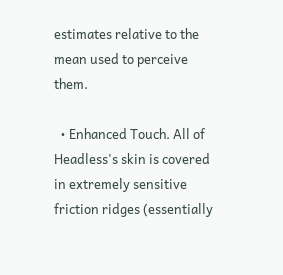estimates relative to the mean used to perceive them.

  • Enhanced Touch. All of Headless's skin is covered in extremely sensitive friction ridges (essentially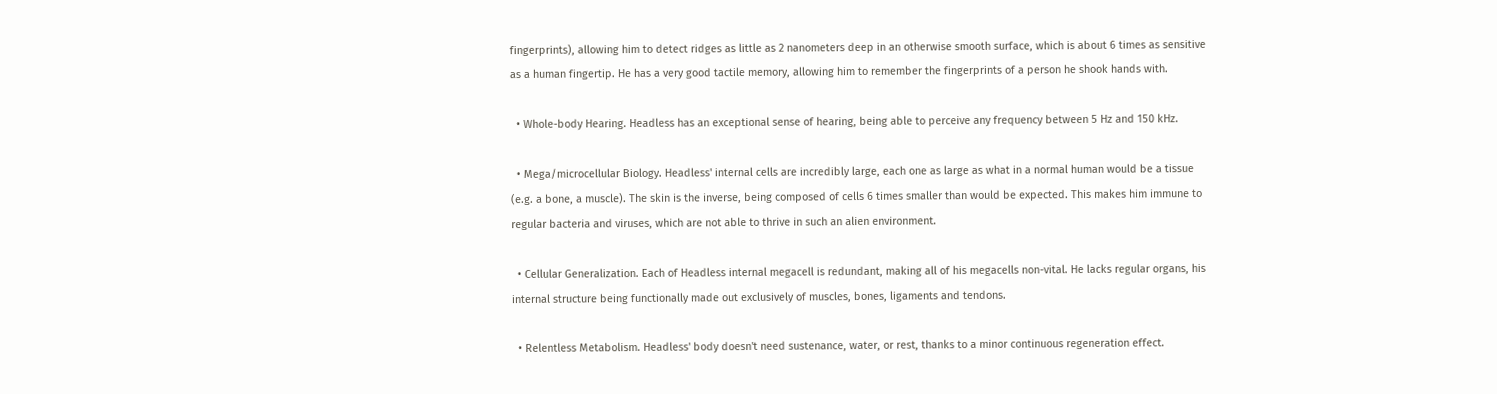fingerprints), allowing him to detect ridges as little as 2 nanometers deep in an otherwise smooth surface, which is about 6 times as sensitive as a human fingertip. He has a very good tactile memory, allowing him to remember the fingerprints of a person he shook hands with.

  • Whole-body Hearing. Headless has an exceptional sense of hearing, being able to perceive any frequency between 5 Hz and 150 kHz.

  • Mega/microcellular Biology. Headless' internal cells are incredibly large, each one as large as what in a normal human would be a tissue (e.g. a bone, a muscle). The skin is the inverse, being composed of cells 6 times smaller than would be expected. This makes him immune to regular bacteria and viruses, which are not able to thrive in such an alien environment.

  • Cellular Generalization. Each of Headless internal megacell is redundant, making all of his megacells non-vital. He lacks regular organs, his internal structure being functionally made out exclusively of muscles, bones, ligaments and tendons.

  • Relentless Metabolism. Headless' body doesn't need sustenance, water, or rest, thanks to a minor continuous regeneration effect.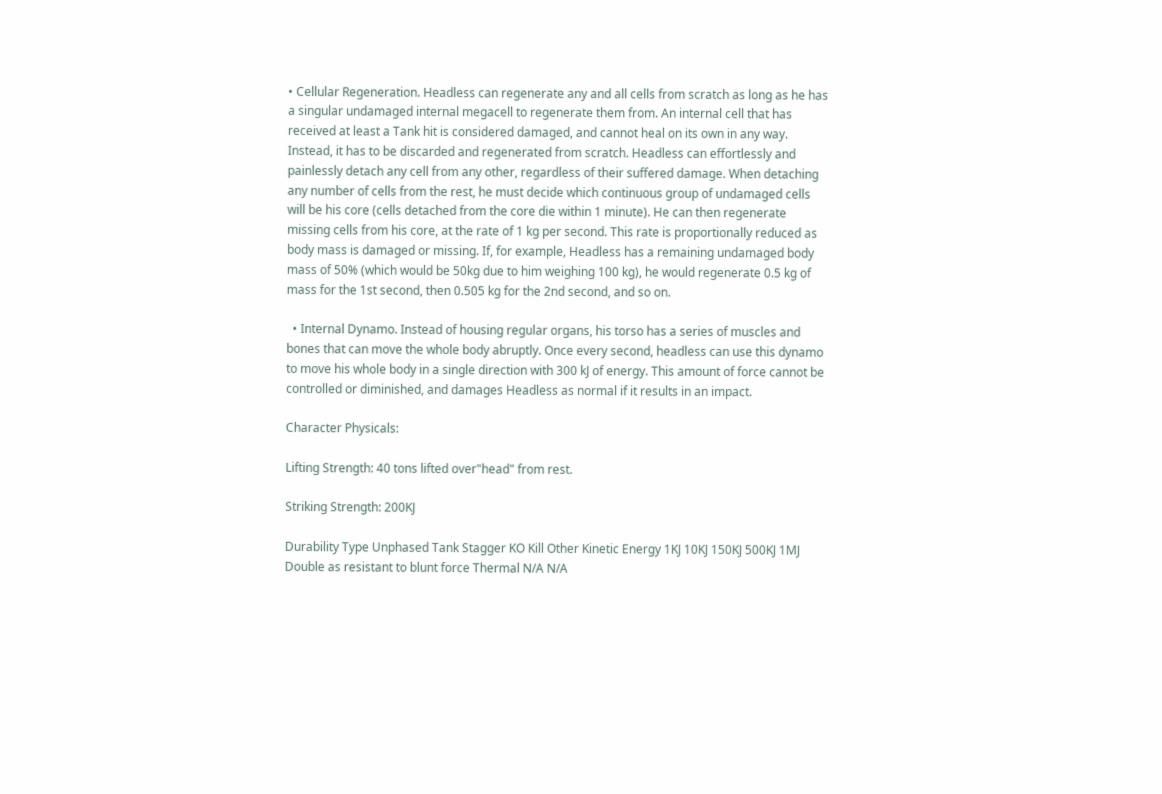• Cellular Regeneration. Headless can regenerate any and all cells from scratch as long as he has a singular undamaged internal megacell to regenerate them from. An internal cell that has received at least a Tank hit is considered damaged, and cannot heal on its own in any way. Instead, it has to be discarded and regenerated from scratch. Headless can effortlessly and painlessly detach any cell from any other, regardless of their suffered damage. When detaching any number of cells from the rest, he must decide which continuous group of undamaged cells will be his core (cells detached from the core die within 1 minute). He can then regenerate missing cells from his core, at the rate of 1 kg per second. This rate is proportionally reduced as body mass is damaged or missing. If, for example, Headless has a remaining undamaged body mass of 50% (which would be 50kg due to him weighing 100 kg), he would regenerate 0.5 kg of mass for the 1st second, then 0.505 kg for the 2nd second, and so on.

  • Internal Dynamo. Instead of housing regular organs, his torso has a series of muscles and bones that can move the whole body abruptly. Once every second, headless can use this dynamo to move his whole body in a single direction with 300 kJ of energy. This amount of force cannot be controlled or diminished, and damages Headless as normal if it results in an impact.

Character Physicals:

Lifting Strength: 40 tons lifted over"head" from rest.

Striking Strength: 200KJ

Durability Type Unphased Tank Stagger KO Kill Other Kinetic Energy 1KJ 10KJ 150KJ 500KJ 1MJ Double as resistant to blunt force Thermal N/A N/A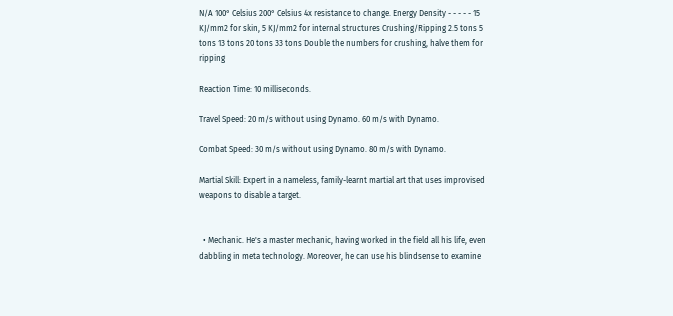N/A 100° Celsius 200° Celsius 4x resistance to change. Energy Density - - - - - 15 KJ/mm2 for skin, 5 KJ/mm2 for internal structures Crushing/Ripping 2.5 tons 5 tons 13 tons 20 tons 33 tons Double the numbers for crushing, halve them for ripping

Reaction Time: 10 milliseconds.

Travel Speed: 20 m/s without using Dynamo. 60 m/s with Dynamo.

Combat Speed: 30 m/s without using Dynamo. 80 m/s with Dynamo.

Martial Skill: Expert in a nameless, family-learnt martial art that uses improvised weapons to disable a target.


  • Mechanic. He's a master mechanic, having worked in the field all his life, even dabbling in meta technology. Moreover, he can use his blindsense to examine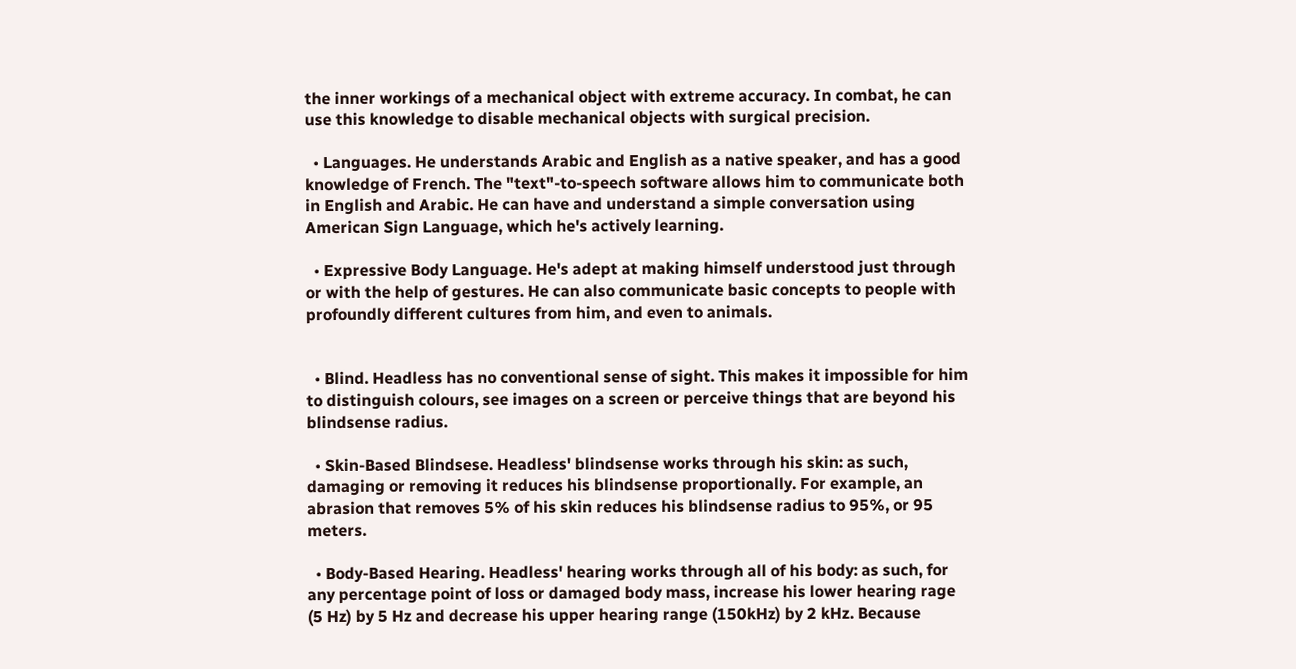the inner workings of a mechanical object with extreme accuracy. In combat, he can use this knowledge to disable mechanical objects with surgical precision.

  • Languages. He understands Arabic and English as a native speaker, and has a good knowledge of French. The "text"-to-speech software allows him to communicate both in English and Arabic. He can have and understand a simple conversation using American Sign Language, which he's actively learning.

  • Expressive Body Language. He's adept at making himself understood just through or with the help of gestures. He can also communicate basic concepts to people with profoundly different cultures from him, and even to animals.


  • Blind. Headless has no conventional sense of sight. This makes it impossible for him to distinguish colours, see images on a screen or perceive things that are beyond his blindsense radius.

  • Skin-Based Blindsese. Headless' blindsense works through his skin: as such, damaging or removing it reduces his blindsense proportionally. For example, an abrasion that removes 5% of his skin reduces his blindsense radius to 95%, or 95 meters.

  • Body-Based Hearing. Headless' hearing works through all of his body: as such, for any percentage point of loss or damaged body mass, increase his lower hearing rage (5 Hz) by 5 Hz and decrease his upper hearing range (150kHz) by 2 kHz. Because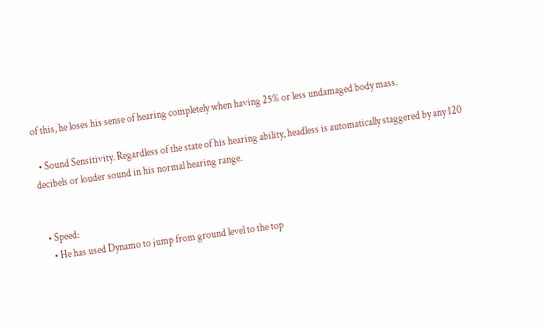of this, he loses his sense of hearing completely when having 25% or less undamaged body mass.

  • Sound Sensitivity. Regardless of the state of his hearing ability, headless is automatically staggered by any 120 decibels or louder sound in his normal hearing range.


  • Speed:
    • He has used Dynamo to jump from ground level to the top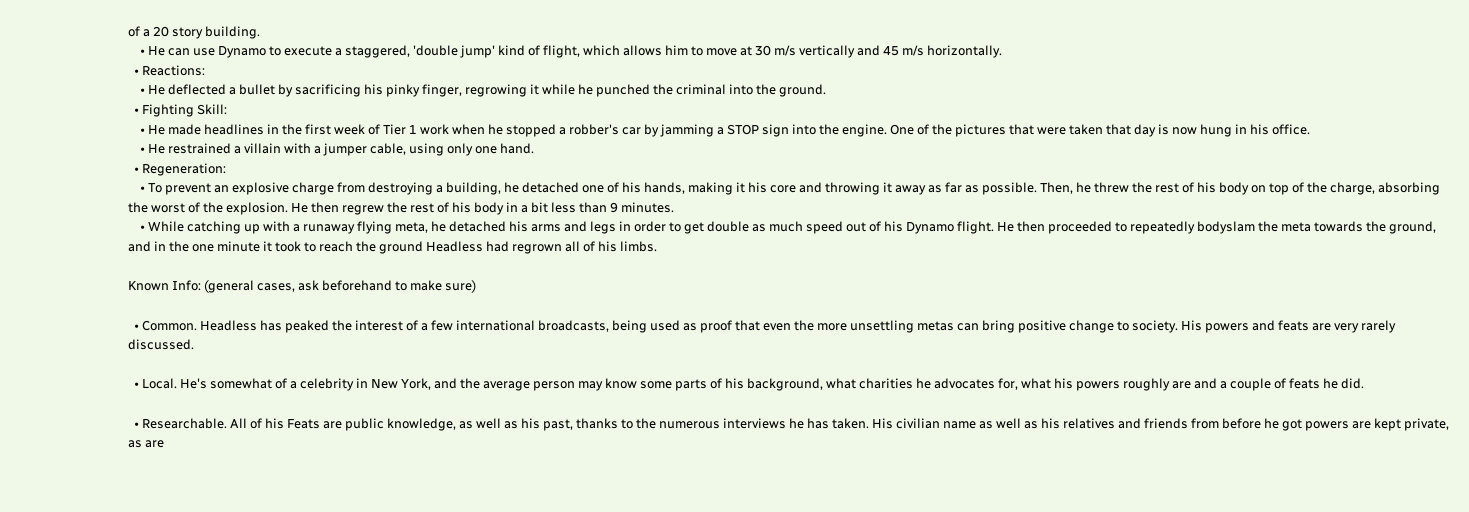of a 20 story building.
    • He can use Dynamo to execute a staggered, 'double jump' kind of flight, which allows him to move at 30 m/s vertically and 45 m/s horizontally.
  • Reactions:
    • He deflected a bullet by sacrificing his pinky finger, regrowing it while he punched the criminal into the ground.
  • Fighting Skill:
    • He made headlines in the first week of Tier 1 work when he stopped a robber's car by jamming a STOP sign into the engine. One of the pictures that were taken that day is now hung in his office.
    • He restrained a villain with a jumper cable, using only one hand.
  • Regeneration:
    • To prevent an explosive charge from destroying a building, he detached one of his hands, making it his core and throwing it away as far as possible. Then, he threw the rest of his body on top of the charge, absorbing the worst of the explosion. He then regrew the rest of his body in a bit less than 9 minutes.
    • While catching up with a runaway flying meta, he detached his arms and legs in order to get double as much speed out of his Dynamo flight. He then proceeded to repeatedly bodyslam the meta towards the ground, and in the one minute it took to reach the ground Headless had regrown all of his limbs.

Known Info: (general cases, ask beforehand to make sure)

  • Common. Headless has peaked the interest of a few international broadcasts, being used as proof that even the more unsettling metas can bring positive change to society. His powers and feats are very rarely discussed.

  • Local. He's somewhat of a celebrity in New York, and the average person may know some parts of his background, what charities he advocates for, what his powers roughly are and a couple of feats he did.

  • Researchable. All of his Feats are public knowledge, as well as his past, thanks to the numerous interviews he has taken. His civilian name as well as his relatives and friends from before he got powers are kept private, as are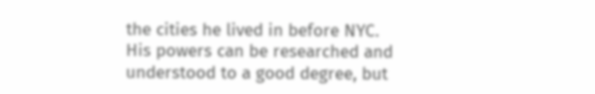the cities he lived in before NYC. His powers can be researched and understood to a good degree, but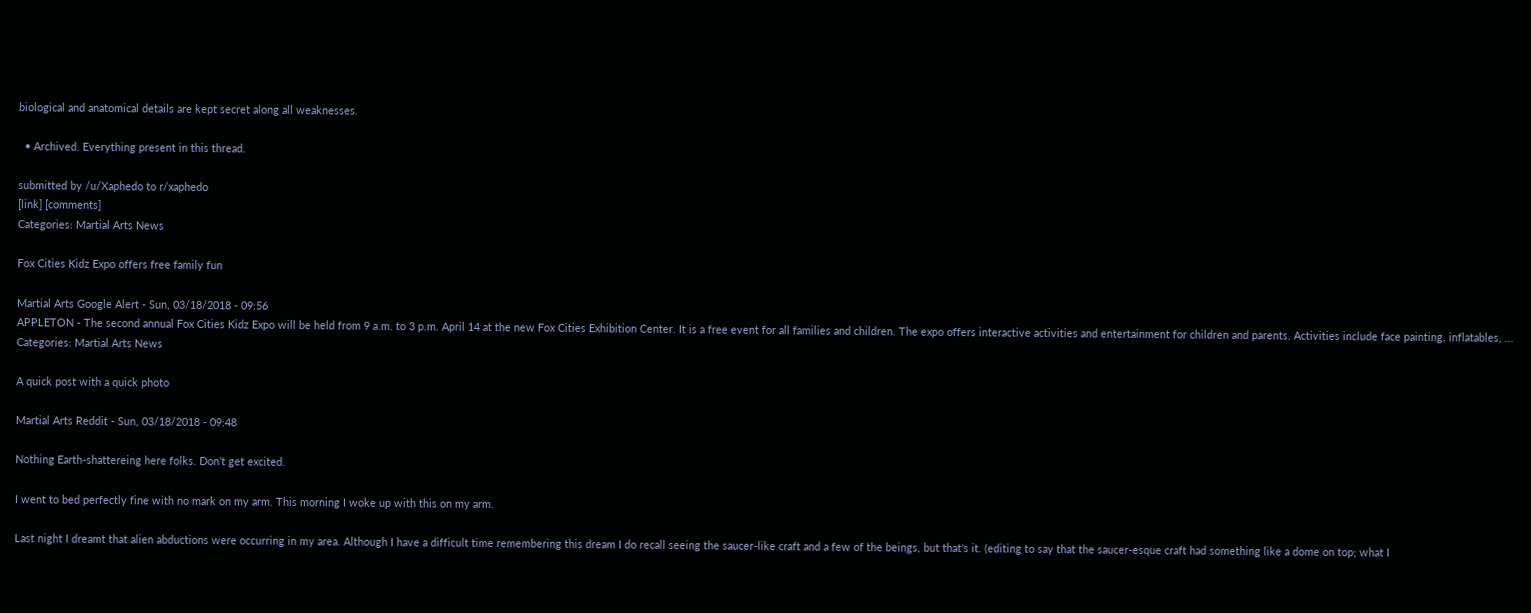biological and anatomical details are kept secret along all weaknesses.

  • Archived. Everything present in this thread.

submitted by /u/Xaphedo to r/xaphedo
[link] [comments]
Categories: Martial Arts News

Fox Cities Kidz Expo offers free family fun

Martial Arts Google Alert - Sun, 03/18/2018 - 09:56
APPLETON - The second annual Fox Cities Kidz Expo will be held from 9 a.m. to 3 p.m. April 14 at the new Fox Cities Exhibition Center. It is a free event for all families and children. The expo offers interactive activities and entertainment for children and parents. Activities include face painting, inflatables, ...
Categories: Martial Arts News

A quick post with a quick photo

Martial Arts Reddit - Sun, 03/18/2018 - 09:48

Nothing Earth-shattereing here folks. Don't get excited.

I went to bed perfectly fine with no mark on my arm. This morning I woke up with this on my arm.

Last night I dreamt that alien abductions were occurring in my area. Although I have a difficult time remembering this dream I do recall seeing the saucer-like craft and a few of the beings, but that's it. (editing to say that the saucer-esque craft had something like a dome on top; what I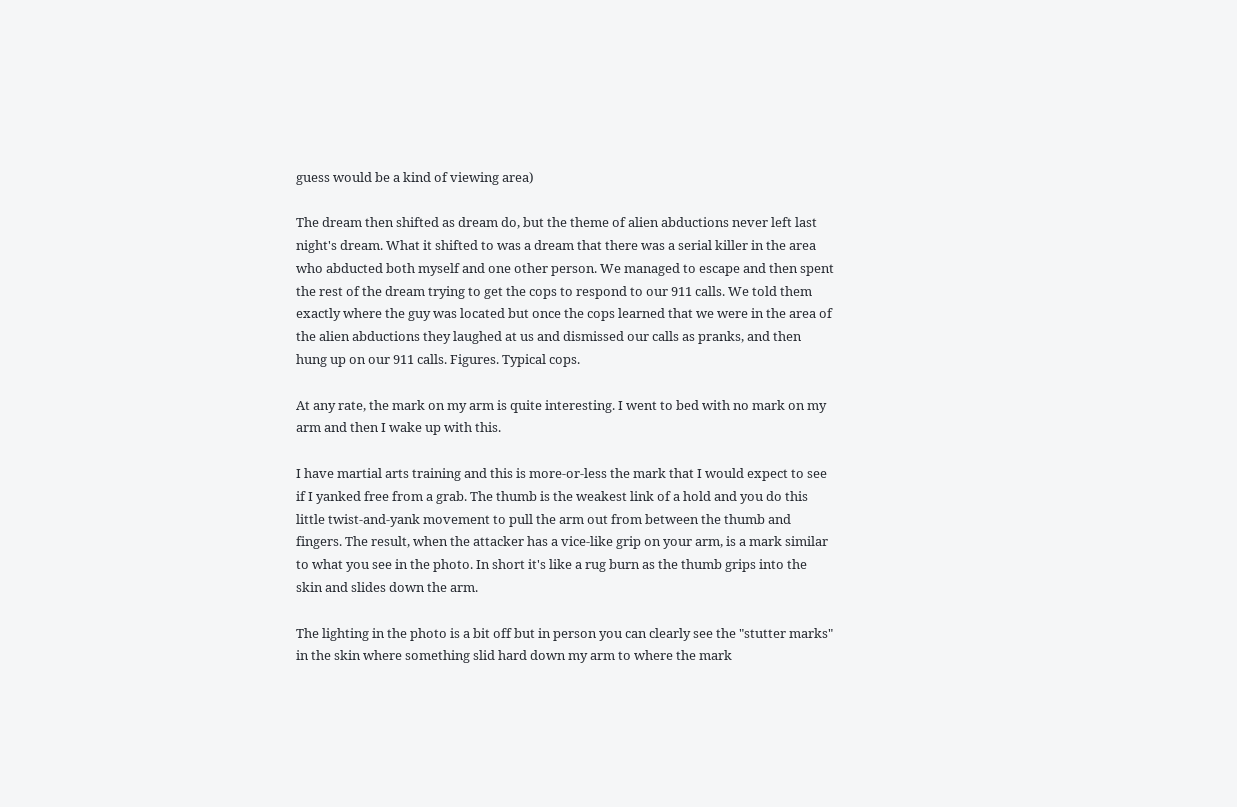guess would be a kind of viewing area)

The dream then shifted as dream do, but the theme of alien abductions never left last night's dream. What it shifted to was a dream that there was a serial killer in the area who abducted both myself and one other person. We managed to escape and then spent the rest of the dream trying to get the cops to respond to our 911 calls. We told them exactly where the guy was located but once the cops learned that we were in the area of the alien abductions they laughed at us and dismissed our calls as pranks, and then hung up on our 911 calls. Figures. Typical cops.

At any rate, the mark on my arm is quite interesting. I went to bed with no mark on my arm and then I wake up with this.

I have martial arts training and this is more-or-less the mark that I would expect to see if I yanked free from a grab. The thumb is the weakest link of a hold and you do this little twist-and-yank movement to pull the arm out from between the thumb and fingers. The result, when the attacker has a vice-like grip on your arm, is a mark similar to what you see in the photo. In short it's like a rug burn as the thumb grips into the skin and slides down the arm.

The lighting in the photo is a bit off but in person you can clearly see the "stutter marks" in the skin where something slid hard down my arm to where the mark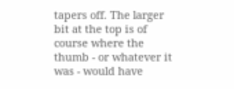tapers off. The larger bit at the top is of course where the thumb - or whatever it was - would have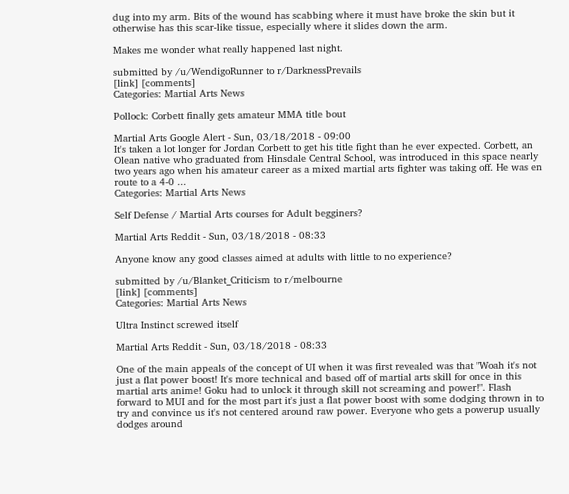dug into my arm. Bits of the wound has scabbing where it must have broke the skin but it otherwise has this scar-like tissue, especially where it slides down the arm.

Makes me wonder what really happened last night.

submitted by /u/WendigoRunner to r/DarknessPrevails
[link] [comments]
Categories: Martial Arts News

Pollock: Corbett finally gets amateur MMA title bout

Martial Arts Google Alert - Sun, 03/18/2018 - 09:00
It's taken a lot longer for Jordan Corbett to get his title fight than he ever expected. Corbett, an Olean native who graduated from Hinsdale Central School, was introduced in this space nearly two years ago when his amateur career as a mixed martial arts fighter was taking off. He was en route to a 4-0 ...
Categories: Martial Arts News

Self Defense / Martial Arts courses for Adult begginers?

Martial Arts Reddit - Sun, 03/18/2018 - 08:33

Anyone know any good classes aimed at adults with little to no experience?

submitted by /u/Blanket_Criticism to r/melbourne
[link] [comments]
Categories: Martial Arts News

Ultra Instinct screwed itself

Martial Arts Reddit - Sun, 03/18/2018 - 08:33

One of the main appeals of the concept of UI when it was first revealed was that "Woah it's not just a flat power boost! It's more technical and based off of martial arts skill for once in this martial arts anime! Goku had to unlock it through skill not screaming and power!". Flash forward to MUI and for the most part it's just a flat power boost with some dodging thrown in to try and convince us it's not centered around raw power. Everyone who gets a powerup usually dodges around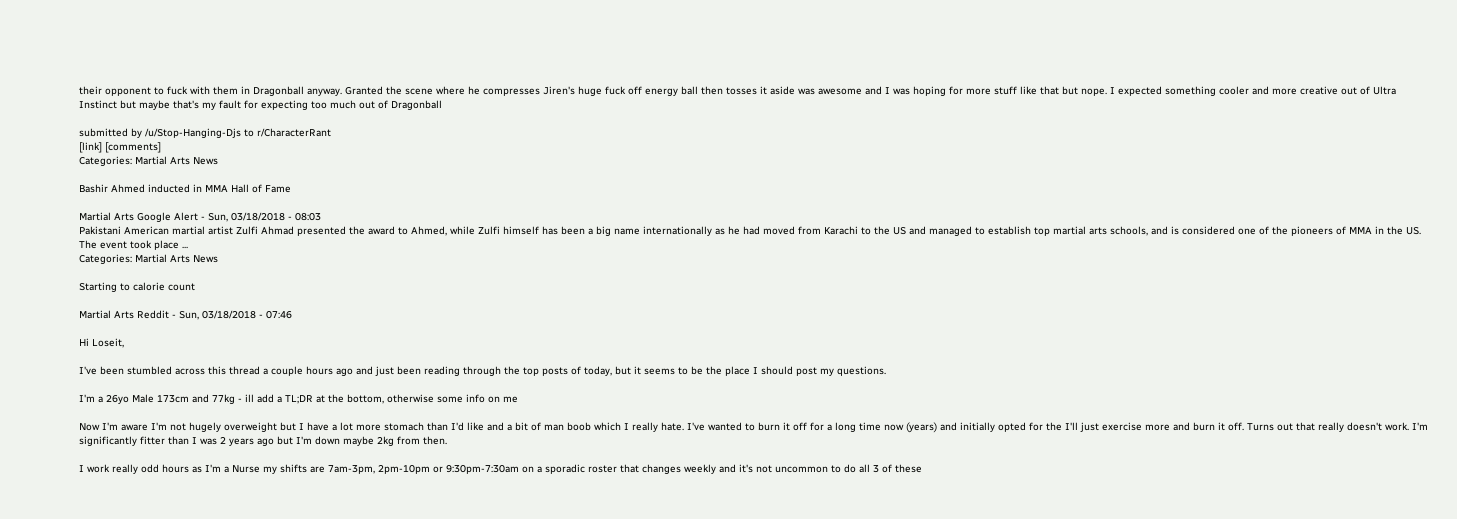their opponent to fuck with them in Dragonball anyway. Granted the scene where he compresses Jiren's huge fuck off energy ball then tosses it aside was awesome and I was hoping for more stuff like that but nope. I expected something cooler and more creative out of Ultra Instinct but maybe that's my fault for expecting too much out of Dragonball

submitted by /u/Stop-Hanging-Djs to r/CharacterRant
[link] [comments]
Categories: Martial Arts News

Bashir Ahmed inducted in MMA Hall of Fame

Martial Arts Google Alert - Sun, 03/18/2018 - 08:03
Pakistani American martial artist Zulfi Ahmad presented the award to Ahmed, while Zulfi himself has been a big name internationally as he had moved from Karachi to the US and managed to establish top martial arts schools, and is considered one of the pioneers of MMA in the US. The event took place ...
Categories: Martial Arts News

Starting to calorie count

Martial Arts Reddit - Sun, 03/18/2018 - 07:46

Hi Loseit,

I've been stumbled across this thread a couple hours ago and just been reading through the top posts of today, but it seems to be the place I should post my questions.

I'm a 26yo Male 173cm and 77kg - ill add a TL;DR at the bottom, otherwise some info on me

Now I'm aware I'm not hugely overweight but I have a lot more stomach than I'd like and a bit of man boob which I really hate. I've wanted to burn it off for a long time now (years) and initially opted for the I'll just exercise more and burn it off. Turns out that really doesn't work. I'm significantly fitter than I was 2 years ago but I'm down maybe 2kg from then.

I work really odd hours as I'm a Nurse my shifts are 7am-3pm, 2pm-10pm or 9:30pm-7:30am on a sporadic roster that changes weekly and it's not uncommon to do all 3 of these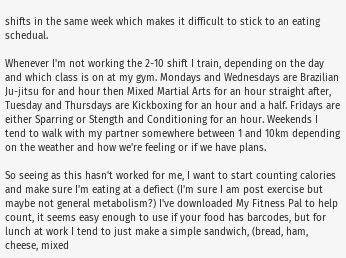shifts in the same week which makes it difficult to stick to an eating schedual.

Whenever I'm not working the 2-10 shift I train, depending on the day and which class is on at my gym. Mondays and Wednesdays are Brazilian Ju-jitsu for and hour then Mixed Martial Arts for an hour straight after, Tuesday and Thursdays are Kickboxing for an hour and a half. Fridays are either Sparring or Stength and Conditioning for an hour. Weekends I tend to walk with my partner somewhere between 1 and 10km depending on the weather and how we're feeling or if we have plans.

So seeing as this hasn't worked for me, I want to start counting calories and make sure I'm eating at a defiect (I'm sure I am post exercise but maybe not general metabolism?) I've downloaded My Fitness Pal to help count, it seems easy enough to use if your food has barcodes, but for lunch at work I tend to just make a simple sandwich, (bread, ham, cheese, mixed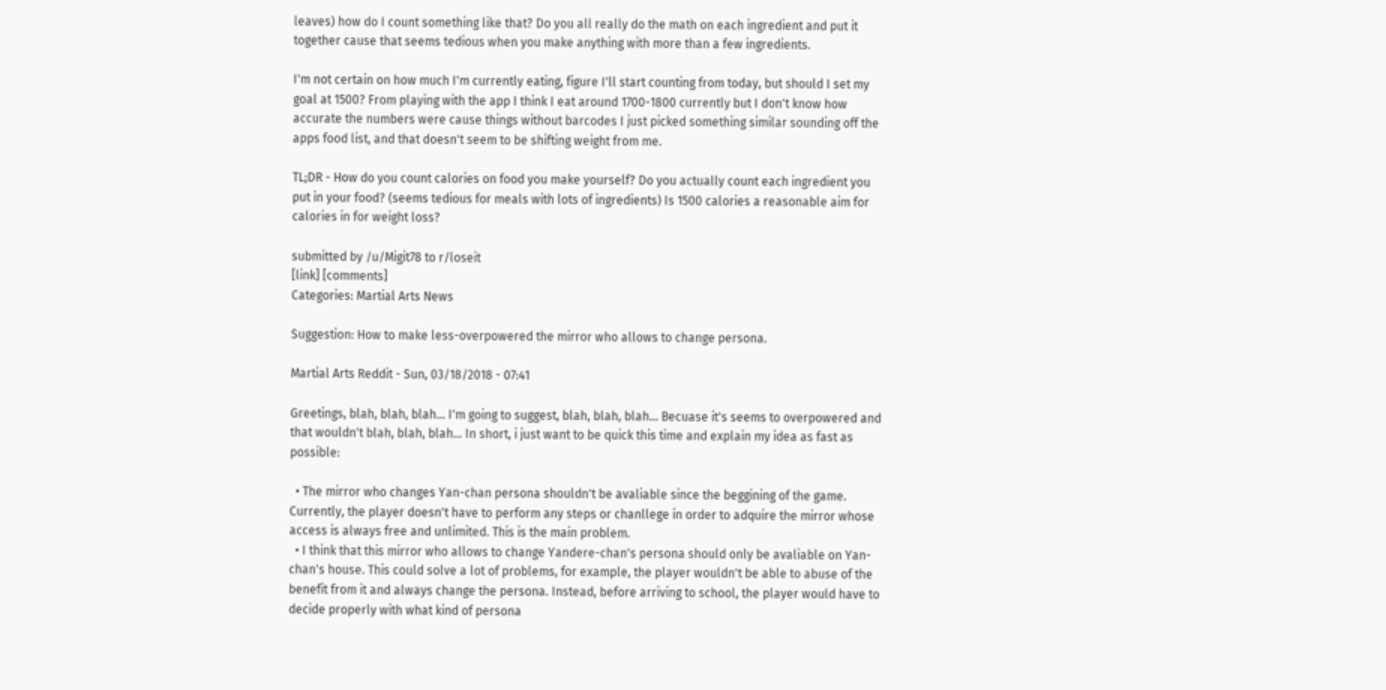leaves) how do I count something like that? Do you all really do the math on each ingredient and put it together cause that seems tedious when you make anything with more than a few ingredients.

I'm not certain on how much I'm currently eating, figure I'll start counting from today, but should I set my goal at 1500? From playing with the app I think I eat around 1700-1800 currently but I don't know how accurate the numbers were cause things without barcodes I just picked something similar sounding off the apps food list, and that doesn't seem to be shifting weight from me.

TL;DR - How do you count calories on food you make yourself? Do you actually count each ingredient you put in your food? (seems tedious for meals with lots of ingredients) Is 1500 calories a reasonable aim for calories in for weight loss?

submitted by /u/Migit78 to r/loseit
[link] [comments]
Categories: Martial Arts News

Suggestion: How to make less-overpowered the mirror who allows to change persona.

Martial Arts Reddit - Sun, 03/18/2018 - 07:41

Greetings, blah, blah, blah... I'm going to suggest, blah, blah, blah... Becuase it's seems to overpowered and that wouldn't blah, blah, blah... In short, i just want to be quick this time and explain my idea as fast as possible:

  • The mirror who changes Yan-chan persona shouldn't be avaliable since the beggining of the game. Currently, the player doesn't have to perform any steps or chanllege in order to adquire the mirror whose access is always free and unlimited. This is the main problem.
  • I think that this mirror who allows to change Yandere-chan's persona should only be avaliable on Yan-chan's house. This could solve a lot of problems, for example, the player wouldn't be able to abuse of the benefit from it and always change the persona. Instead, before arriving to school, the player would have to decide properly with what kind of persona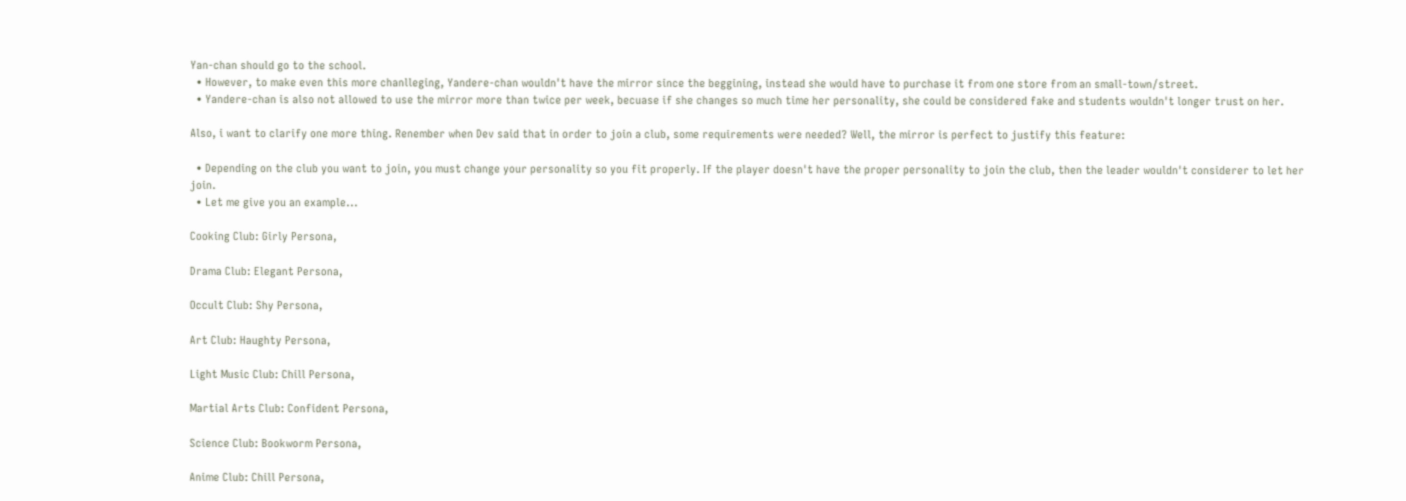Yan-chan should go to the school.
  • However, to make even this more chanlleging, Yandere-chan wouldn't have the mirror since the beggining, instead she would have to purchase it from one store from an small-town/street.
  • Yandere-chan is also not allowed to use the mirror more than twice per week, becuase if she changes so much time her personality, she could be considered fake and students wouldn't longer trust on her.

Also, i want to clarify one more thing. Renember when Dev said that in order to join a club, some requirements were needed? Well, the mirror is perfect to justify this feature:

  • Depending on the club you want to join, you must change your personality so you fit properly. If the player doesn't have the proper personality to join the club, then the leader wouldn't considerer to let her join.
  • Let me give you an example...

Cooking Club: Girly Persona,

Drama Club: Elegant Persona,

Occult Club: Shy Persona,

Art Club: Haughty Persona,

Light Music Club: Chill Persona,

Martial Arts Club: Confident Persona,

Science Club: Bookworm Persona,

Anime Club: Chill Persona,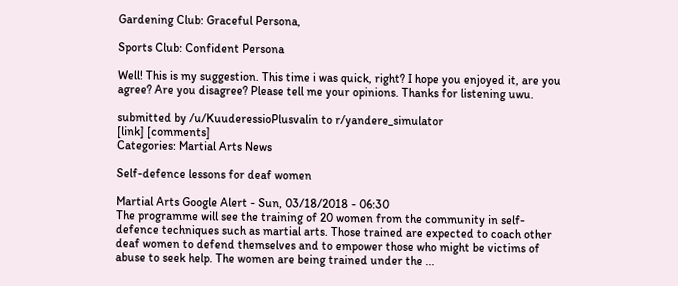Gardening Club: Graceful Persona,

Sports Club: Confident Persona

Well! This is my suggestion. This time i was quick, right? I hope you enjoyed it, are you agree? Are you disagree? Please tell me your opinions. Thanks for listening uwu.

submitted by /u/KuuderessioPlusvalin to r/yandere_simulator
[link] [comments]
Categories: Martial Arts News

Self-defence lessons for deaf women

Martial Arts Google Alert - Sun, 03/18/2018 - 06:30
The programme will see the training of 20 women from the community in self-defence techniques such as martial arts. Those trained are expected to coach other deaf women to defend themselves and to empower those who might be victims of abuse to seek help. The women are being trained under the ...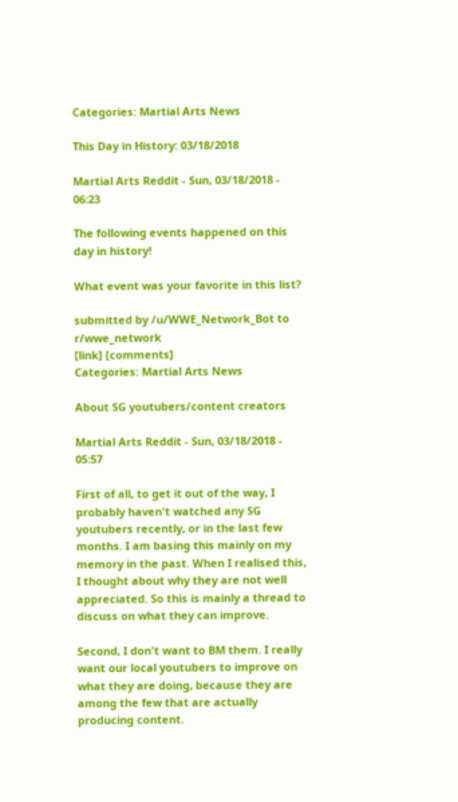Categories: Martial Arts News

This Day in History: 03/18/2018

Martial Arts Reddit - Sun, 03/18/2018 - 06:23

The following events happened on this day in history!

What event was your favorite in this list?

submitted by /u/WWE_Network_Bot to r/wwe_network
[link] [comments]
Categories: Martial Arts News

About SG youtubers/content creators

Martial Arts Reddit - Sun, 03/18/2018 - 05:57

First of all, to get it out of the way, I probably haven't watched any SG youtubers recently, or in the last few months. I am basing this mainly on my memory in the past. When I realised this, I thought about why they are not well appreciated. So this is mainly a thread to discuss on what they can improve.

Second, I don't want to BM them. I really want our local youtubers to improve on what they are doing, because they are among the few that are actually producing content.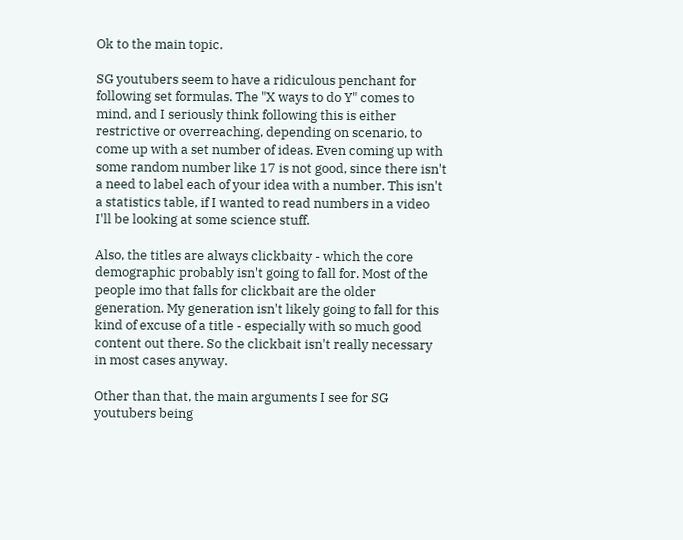Ok to the main topic.

SG youtubers seem to have a ridiculous penchant for following set formulas. The "X ways to do Y" comes to mind, and I seriously think following this is either restrictive or overreaching, depending on scenario, to come up with a set number of ideas. Even coming up with some random number like 17 is not good, since there isn't a need to label each of your idea with a number. This isn't a statistics table, if I wanted to read numbers in a video I'll be looking at some science stuff.

Also, the titles are always clickbaity - which the core demographic probably isn't going to fall for. Most of the people imo that falls for clickbait are the older generation. My generation isn't likely going to fall for this kind of excuse of a title - especially with so much good content out there. So the clickbait isn't really necessary in most cases anyway.

Other than that, the main arguments I see for SG youtubers being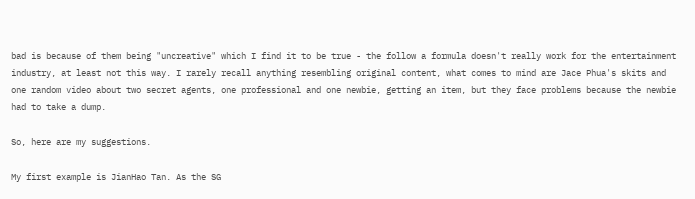bad is because of them being "uncreative" which I find it to be true - the follow a formula doesn't really work for the entertainment industry, at least not this way. I rarely recall anything resembling original content, what comes to mind are Jace Phua's skits and one random video about two secret agents, one professional and one newbie, getting an item, but they face problems because the newbie had to take a dump.

So, here are my suggestions.

My first example is JianHao Tan. As the SG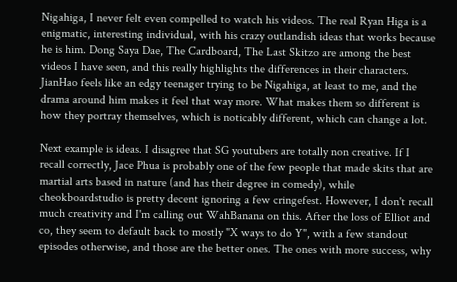Nigahiga, I never felt even compelled to watch his videos. The real Ryan Higa is a enigmatic, interesting individual, with his crazy outlandish ideas that works because he is him. Dong Saya Dae, The Cardboard, The Last Skitzo are among the best videos I have seen, and this really highlights the differences in their characters. JianHao feels like an edgy teenager trying to be Nigahiga, at least to me, and the drama around him makes it feel that way more. What makes them so different is how they portray themselves, which is noticably different, which can change a lot.

Next example is ideas. I disagree that SG youtubers are totally non creative. If I recall correctly, Jace Phua is probably one of the few people that made skits that are martial arts based in nature (and has their degree in comedy), while cheokboardstudio is pretty decent ignoring a few cringefest. However, I don't recall much creativity and I'm calling out WahBanana on this. After the loss of Elliot and co, they seem to default back to mostly "X ways to do Y", with a few standout episodes otherwise, and those are the better ones. The ones with more success, why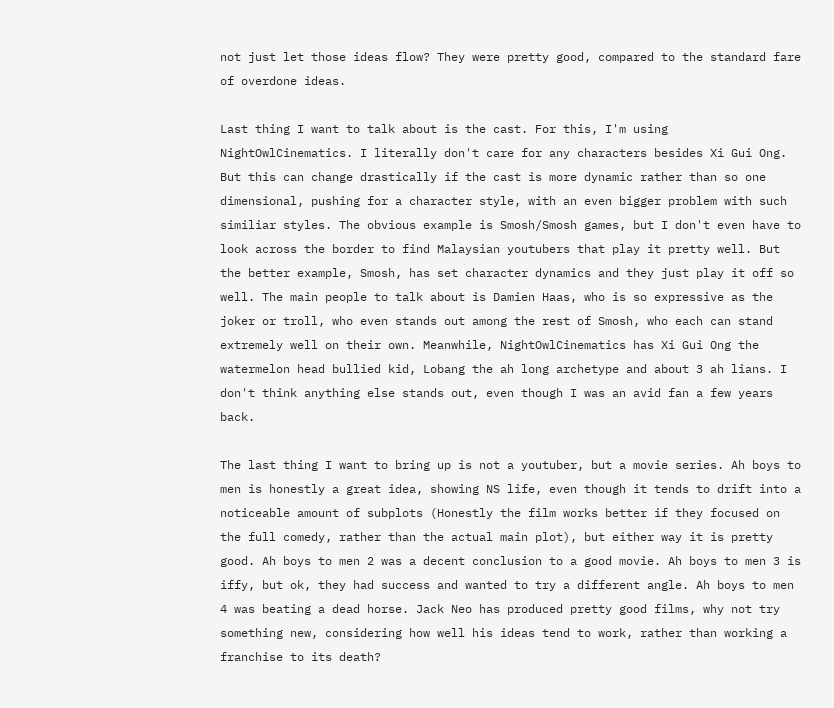not just let those ideas flow? They were pretty good, compared to the standard fare of overdone ideas.

Last thing I want to talk about is the cast. For this, I'm using NightOwlCinematics. I literally don't care for any characters besides Xi Gui Ong. But this can change drastically if the cast is more dynamic rather than so one dimensional, pushing for a character style, with an even bigger problem with such similiar styles. The obvious example is Smosh/Smosh games, but I don't even have to look across the border to find Malaysian youtubers that play it pretty well. But the better example, Smosh, has set character dynamics and they just play it off so well. The main people to talk about is Damien Haas, who is so expressive as the joker or troll, who even stands out among the rest of Smosh, who each can stand extremely well on their own. Meanwhile, NightOwlCinematics has Xi Gui Ong the watermelon head bullied kid, Lobang the ah long archetype and about 3 ah lians. I don't think anything else stands out, even though I was an avid fan a few years back.

The last thing I want to bring up is not a youtuber, but a movie series. Ah boys to men is honestly a great idea, showing NS life, even though it tends to drift into a noticeable amount of subplots (Honestly the film works better if they focused on the full comedy, rather than the actual main plot), but either way it is pretty good. Ah boys to men 2 was a decent conclusion to a good movie. Ah boys to men 3 is iffy, but ok, they had success and wanted to try a different angle. Ah boys to men 4 was beating a dead horse. Jack Neo has produced pretty good films, why not try something new, considering how well his ideas tend to work, rather than working a franchise to its death?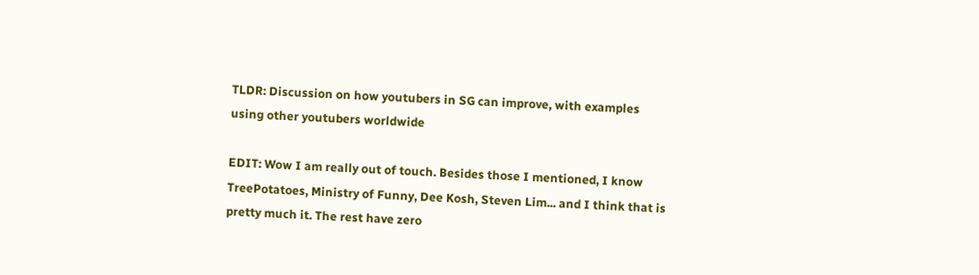TLDR: Discussion on how youtubers in SG can improve, with examples using other youtubers worldwide

EDIT: Wow I am really out of touch. Besides those I mentioned, I know TreePotatoes, Ministry of Funny, Dee Kosh, Steven Lim... and I think that is pretty much it. The rest have zero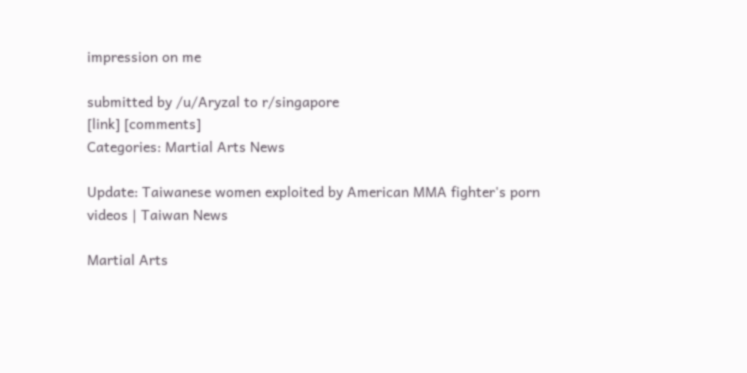impression on me

submitted by /u/Aryzal to r/singapore
[link] [comments]
Categories: Martial Arts News

Update: Taiwanese women exploited by American MMA fighter's porn videos | Taiwan News

Martial Arts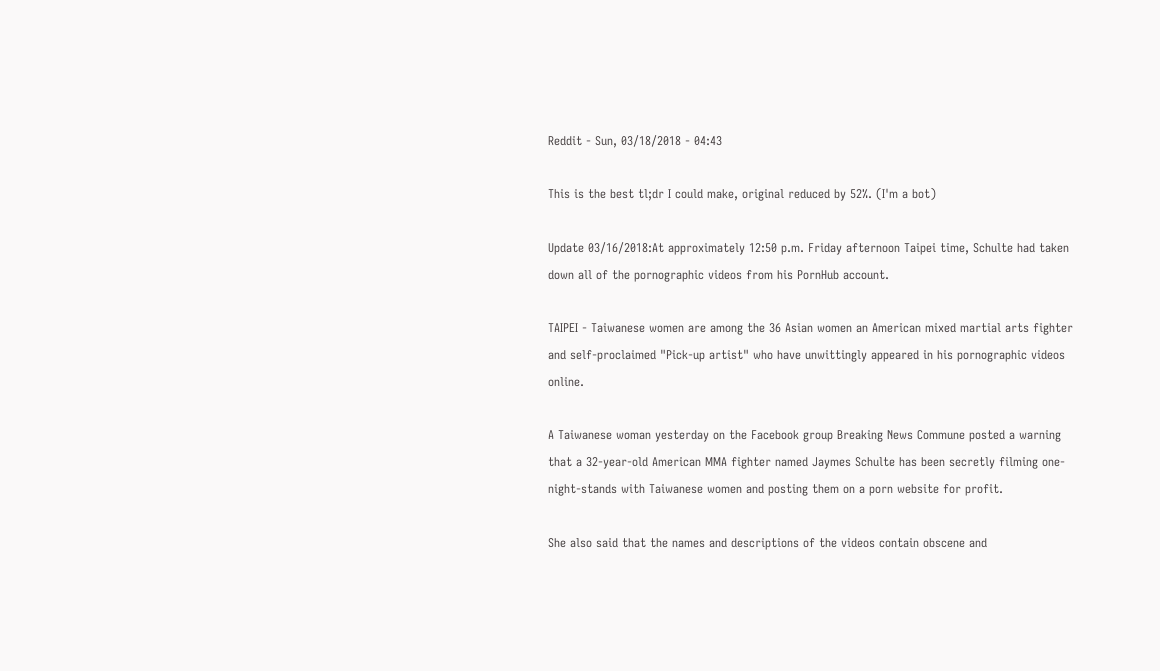Reddit - Sun, 03/18/2018 - 04:43

This is the best tl;dr I could make, original reduced by 52%. (I'm a bot)

Update 03/16/2018:At approximately 12:50 p.m. Friday afternoon Taipei time, Schulte had taken down all of the pornographic videos from his PornHub account.

TAIPEI - Taiwanese women are among the 36 Asian women an American mixed martial arts fighter and self-proclaimed "Pick-up artist" who have unwittingly appeared in his pornographic videos online.

A Taiwanese woman yesterday on the Facebook group Breaking News Commune posted a warning that a 32-year-old American MMA fighter named Jaymes Schulte has been secretly filming one-night-stands with Taiwanese women and posting them on a porn website for profit.

She also said that the names and descriptions of the videos contain obscene and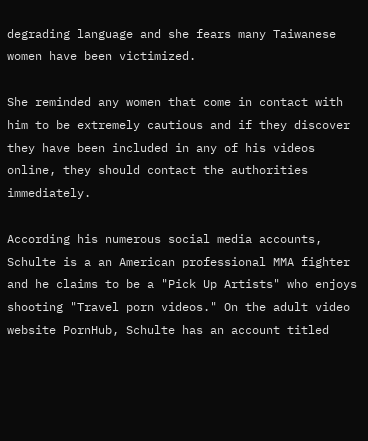degrading language and she fears many Taiwanese women have been victimized.

She reminded any women that come in contact with him to be extremely cautious and if they discover they have been included in any of his videos online, they should contact the authorities immediately.

According his numerous social media accounts, Schulte is a an American professional MMA fighter and he claims to be a "Pick Up Artists" who enjoys shooting "Travel porn videos." On the adult video website PornHub, Schulte has an account titled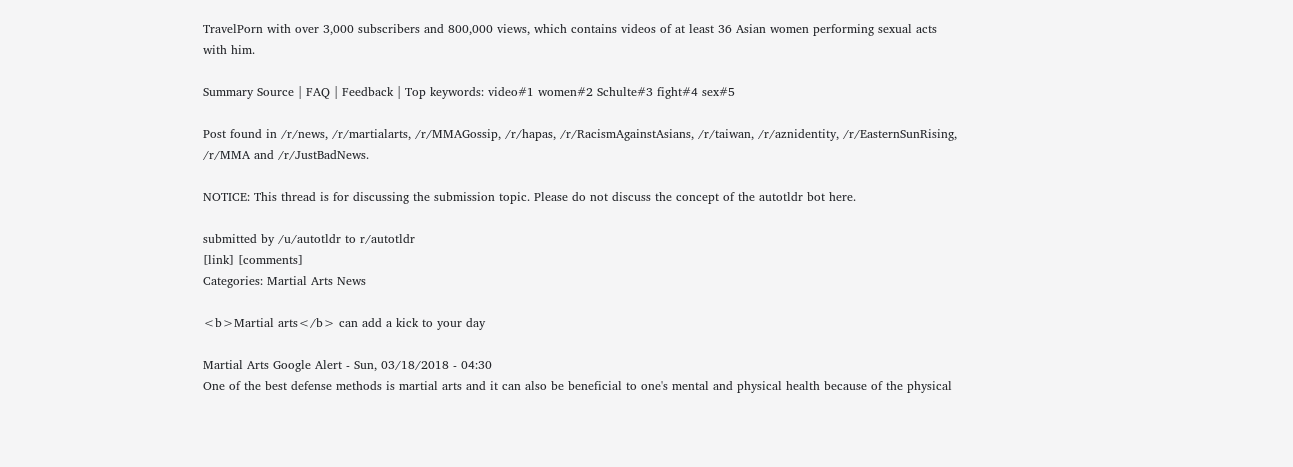TravelPorn with over 3,000 subscribers and 800,000 views, which contains videos of at least 36 Asian women performing sexual acts with him.

Summary Source | FAQ | Feedback | Top keywords: video#1 women#2 Schulte#3 fight#4 sex#5

Post found in /r/news, /r/martialarts, /r/MMAGossip, /r/hapas, /r/RacismAgainstAsians, /r/taiwan, /r/aznidentity, /r/EasternSunRising, /r/MMA and /r/JustBadNews.

NOTICE: This thread is for discussing the submission topic. Please do not discuss the concept of the autotldr bot here.

submitted by /u/autotldr to r/autotldr
[link] [comments]
Categories: Martial Arts News

<b>Martial arts</b> can add a kick to your day

Martial Arts Google Alert - Sun, 03/18/2018 - 04:30
One of the best defense methods is martial arts and it can also be beneficial to one's mental and physical health because of the physical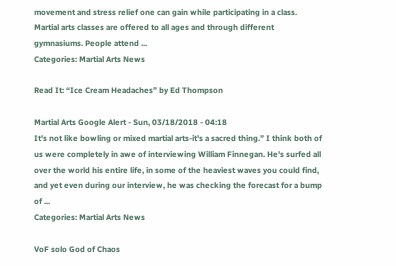movement and stress relief one can gain while participating in a class. Martial arts classes are offered to all ages and through different gymnasiums. People attend ...
Categories: Martial Arts News

Read It: “Ice Cream Headaches” by Ed Thompson

Martial Arts Google Alert - Sun, 03/18/2018 - 04:18
It's not like bowling or mixed martial arts-it's a sacred thing.” I think both of us were completely in awe of interviewing William Finnegan. He's surfed all over the world his entire life, in some of the heaviest waves you could find, and yet even during our interview, he was checking the forecast for a bump of ...
Categories: Martial Arts News

VoF solo God of Chaos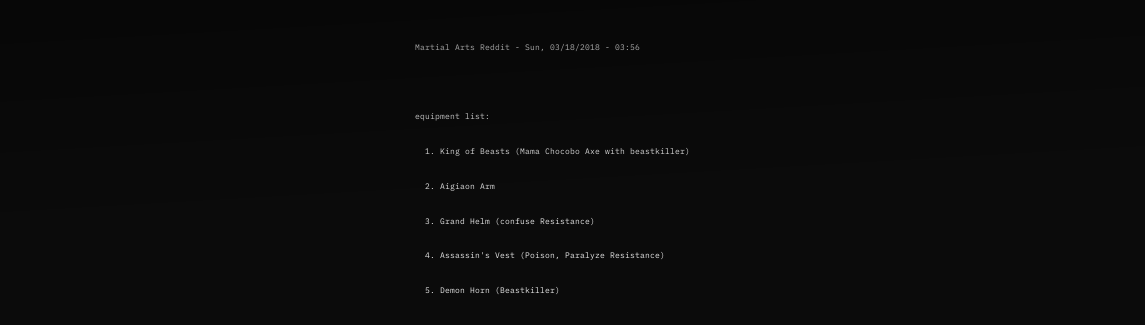Martial Arts Reddit - Sun, 03/18/2018 - 03:56



equipment list:

  1. King of Beasts (Mama Chocobo Axe with beastkiller)

  2. Aigiaon Arm

  3. Grand Helm (confuse Resistance)

  4. Assassin's Vest (Poison, Paralyze Resistance)

  5. Demon Horn (Beastkiller)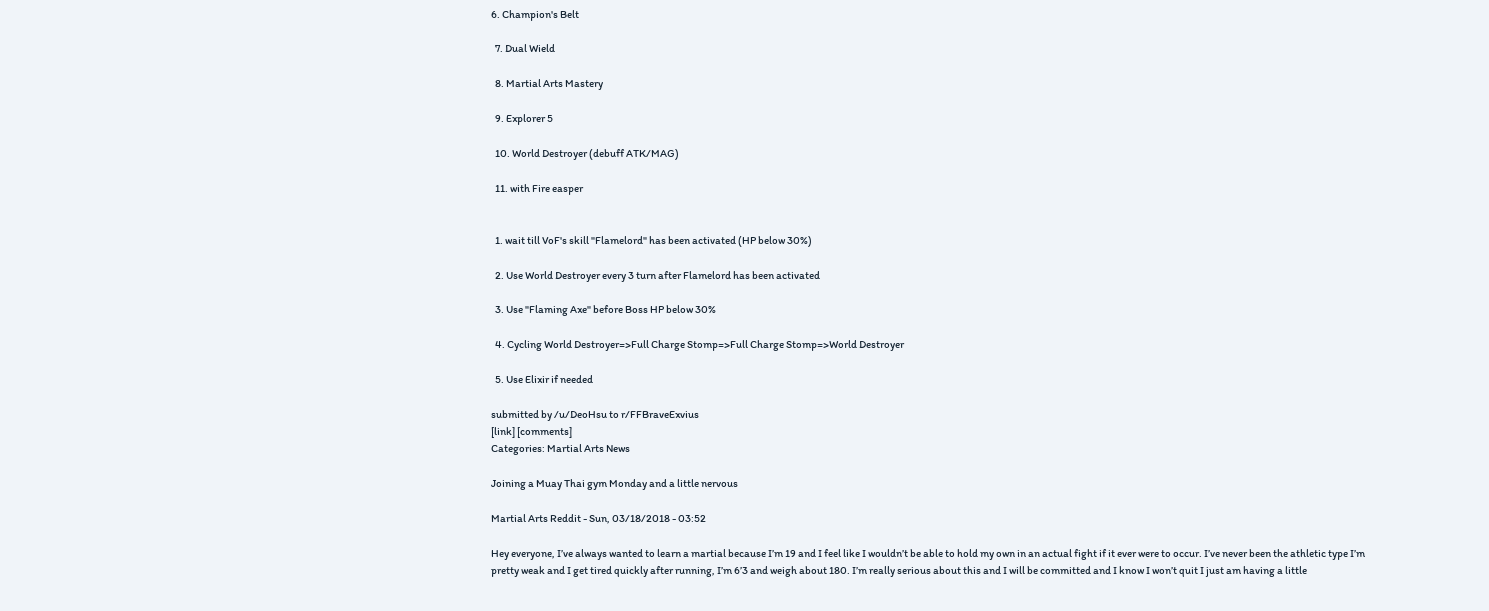6. Champion's Belt

  7. Dual Wield

  8. Martial Arts Mastery

  9. Explorer 5

  10. World Destroyer (debuff ATK/MAG)

  11. with Fire easper


  1. wait till VoF's skill "Flamelord" has been activated (HP below 30%)

  2. Use World Destroyer every 3 turn after Flamelord has been activated

  3. Use "Flaming Axe" before Boss HP below 30%

  4. Cycling World Destroyer=>Full Charge Stomp=>Full Charge Stomp=>World Destroyer

  5. Use Elixir if needed

submitted by /u/DeoHsu to r/FFBraveExvius
[link] [comments]
Categories: Martial Arts News

Joining a Muay Thai gym Monday and a little nervous

Martial Arts Reddit - Sun, 03/18/2018 - 03:52

Hey everyone, I’ve always wanted to learn a martial because I’m 19 and I feel like I wouldn’t be able to hold my own in an actual fight if it ever were to occur. I’ve never been the athletic type I’m pretty weak and I get tired quickly after running, I’m 6’3 and weigh about 180. I’m really serious about this and I will be committed and I know I won’t quit I just am having a little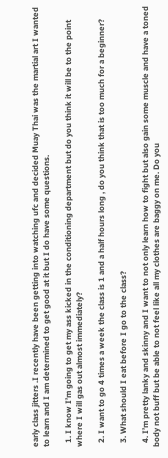early class jitters .I recently have been getting into watching ufc and decided Muay Thai was the martial art I wanted to learn and I am determined to get good at it but I do have some questions.

  1. I know I’m going to get my ass kicked in the conditioning department but do you think it will be to the point where I will gas out almost immediately?

  2. I want to go 4 times a week the class is 1 and a half hours long , do you think that is too much for a beginner?

  3. What should I eat before I go to the class?

  4. I’m pretty lanky and skinny and I want to not only learn how to fight but also gain some muscle and have a toned body not buff but be able to not feel like all my clothes are baggy on me. Do you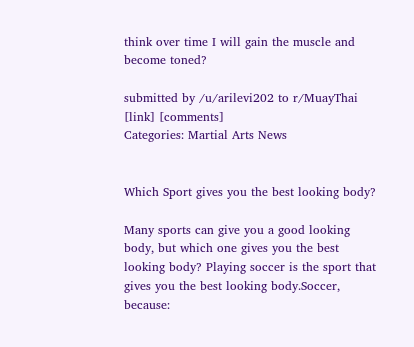think over time I will gain the muscle and become toned?

submitted by /u/arilevi202 to r/MuayThai
[link] [comments]
Categories: Martial Arts News


Which Sport gives you the best looking body?

Many sports can give you a good looking body, but which one gives you the best looking body? Playing soccer is the sport that gives you the best looking body.Soccer, because: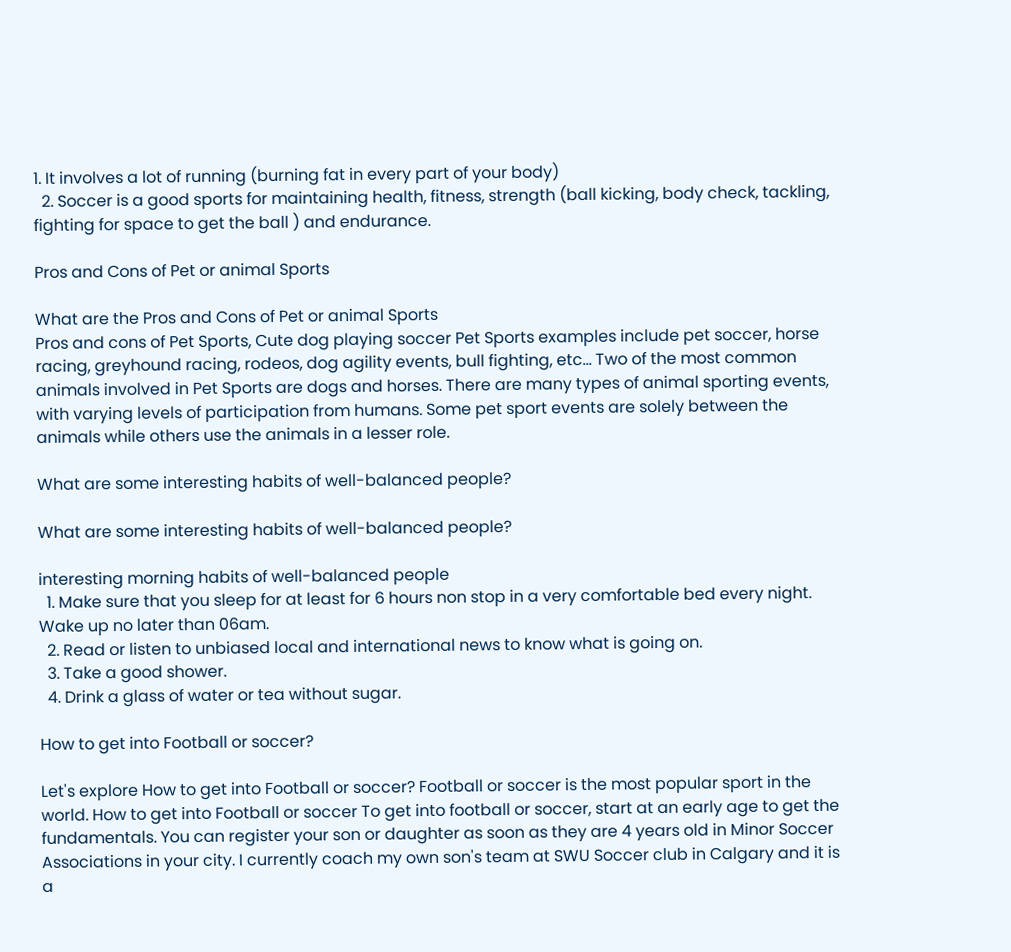1. It involves a lot of running (burning fat in every part of your body)
  2. Soccer is a good sports for maintaining health, fitness, strength (ball kicking, body check, tackling, fighting for space to get the ball ) and endurance.

Pros and Cons of Pet or animal Sports

What are the Pros and Cons of Pet or animal Sports
Pros and cons of Pet Sports, Cute dog playing soccer Pet Sports examples include pet soccer, horse racing, greyhound racing, rodeos, dog agility events, bull fighting, etc... Two of the most common animals involved in Pet Sports are dogs and horses. There are many types of animal sporting events, with varying levels of participation from humans. Some pet sport events are solely between the animals while others use the animals in a lesser role.

What are some interesting habits of well-balanced people?

What are some interesting habits of well-balanced people?

interesting morning habits of well-balanced people
  1. Make sure that you sleep for at least for 6 hours non stop in a very comfortable bed every night. Wake up no later than 06am.
  2. Read or listen to unbiased local and international news to know what is going on.
  3. Take a good shower.
  4. Drink a glass of water or tea without sugar.

How to get into Football or soccer?

Let's explore How to get into Football or soccer? Football or soccer is the most popular sport in the world. How to get into Football or soccer To get into football or soccer, start at an early age to get the fundamentals. You can register your son or daughter as soon as they are 4 years old in Minor Soccer Associations in your city. I currently coach my own son's team at SWU Soccer club in Calgary and it is a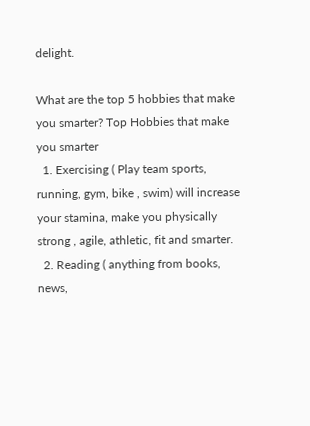delight.

What are the top 5 hobbies that make you smarter? Top Hobbies that make you smarter
  1. Exercising ( Play team sports, running, gym, bike , swim) will increase your stamina, make you physically strong , agile, athletic, fit and smarter.
  2. Reading ( anything from books, news,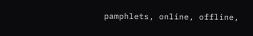pamphlets, online, offline,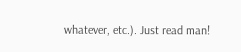whatever, etc.). Just read man!